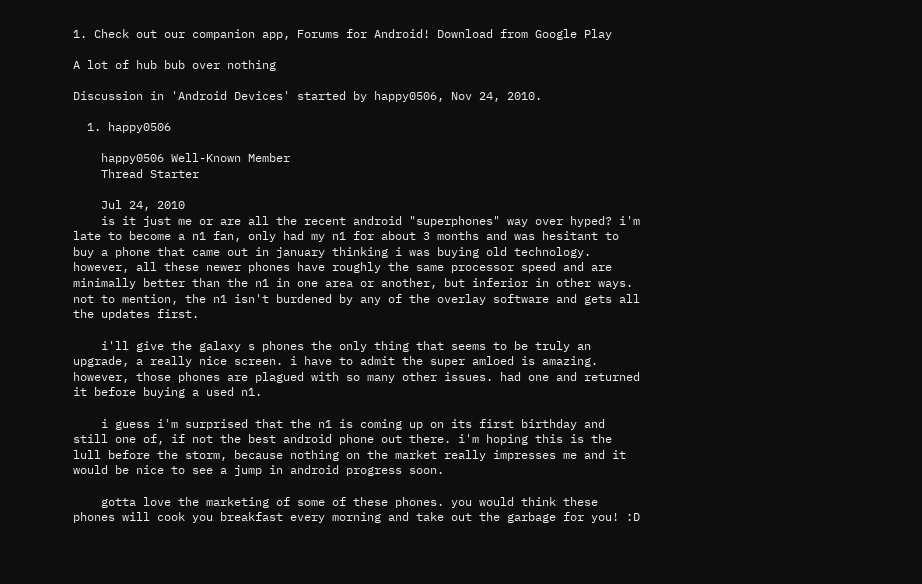1. Check out our companion app, Forums for Android! Download from Google Play

A lot of hub bub over nothing

Discussion in 'Android Devices' started by happy0506, Nov 24, 2010.

  1. happy0506

    happy0506 Well-Known Member
    Thread Starter

    Jul 24, 2010
    is it just me or are all the recent android "superphones" way over hyped? i'm late to become a n1 fan, only had my n1 for about 3 months and was hesitant to buy a phone that came out in january thinking i was buying old technology. however, all these newer phones have roughly the same processor speed and are minimally better than the n1 in one area or another, but inferior in other ways. not to mention, the n1 isn't burdened by any of the overlay software and gets all the updates first.

    i'll give the galaxy s phones the only thing that seems to be truly an upgrade, a really nice screen. i have to admit the super amloed is amazing. however, those phones are plagued with so many other issues. had one and returned it before buying a used n1.

    i guess i'm surprised that the n1 is coming up on its first birthday and still one of, if not the best android phone out there. i'm hoping this is the lull before the storm, because nothing on the market really impresses me and it would be nice to see a jump in android progress soon.

    gotta love the marketing of some of these phones. you would think these phones will cook you breakfast every morning and take out the garbage for you! :D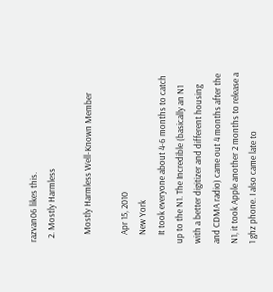razvan06 likes this.
  2. Mostly Harmless

    Mostly Harmless Well-Known Member

    Apr 15, 2010
    New York
    It took everyone about 4-6 months to catch up to the N1. The Incredible (basically an N1 with a better digitizer and different housing and CDMA radio) came out 4 months after the N1, it took Apple another 2 months to release a 1 ghz phone. I also came late to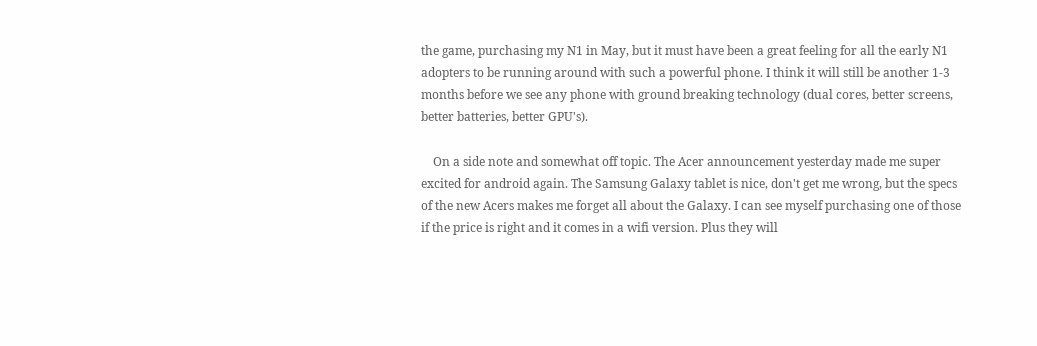the game, purchasing my N1 in May, but it must have been a great feeling for all the early N1 adopters to be running around with such a powerful phone. I think it will still be another 1-3 months before we see any phone with ground breaking technology (dual cores, better screens, better batteries, better GPU's).

    On a side note and somewhat off topic. The Acer announcement yesterday made me super excited for android again. The Samsung Galaxy tablet is nice, don't get me wrong, but the specs of the new Acers makes me forget all about the Galaxy. I can see myself purchasing one of those if the price is right and it comes in a wifi version. Plus they will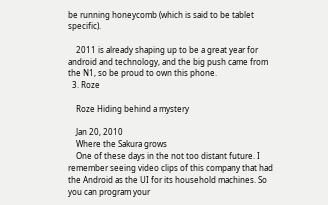be running honeycomb (which is said to be tablet specific).

    2011 is already shaping up to be a great year for android and technology, and the big push came from the N1, so be proud to own this phone.
  3. Roze

    Roze Hiding behind a mystery

    Jan 20, 2010
    Where the Sakura grows
    One of these days in the not too distant future. I remember seeing video clips of this company that had the Android as the UI for its household machines. So you can program your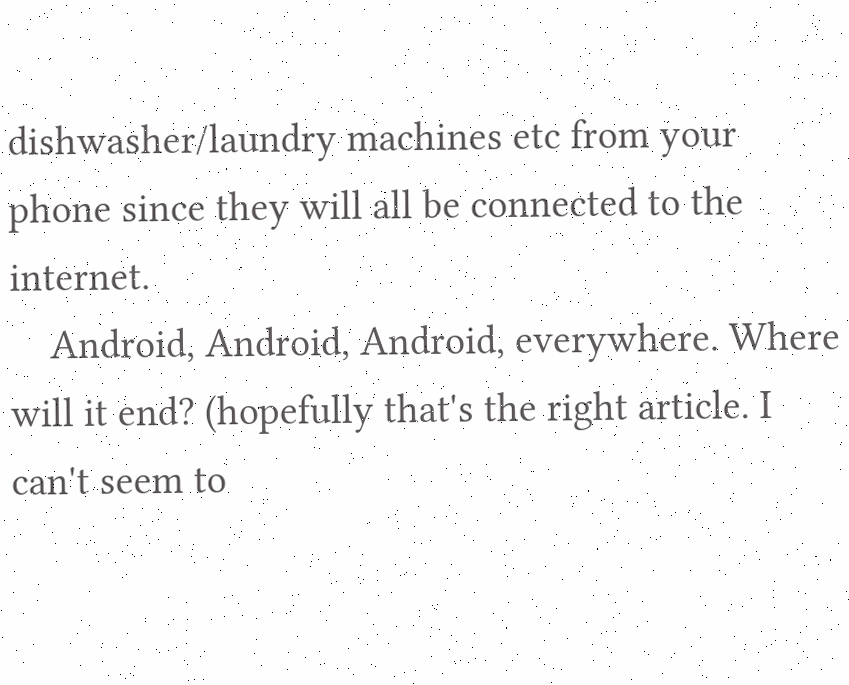dishwasher/laundry machines etc from your phone since they will all be connected to the internet.
    Android, Android, Android, everywhere. Where will it end? (hopefully that's the right article. I can't seem to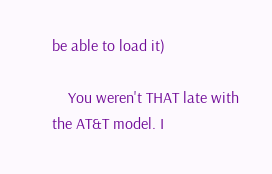be able to load it)

    You weren't THAT late with the AT&T model. I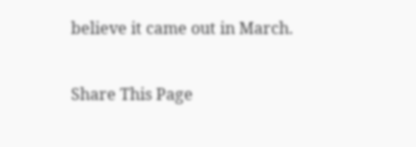believe it came out in March.

Share This Page